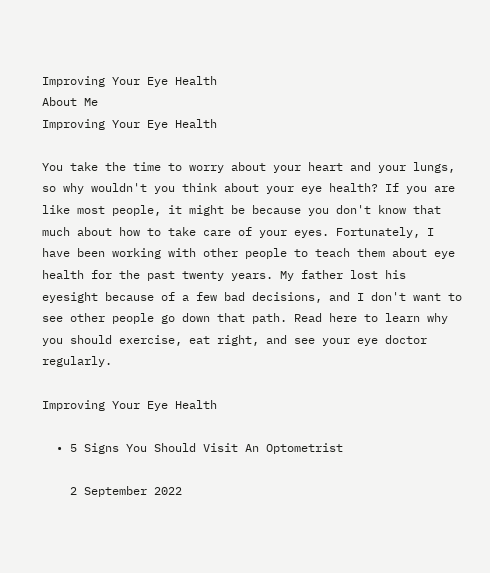Improving Your Eye Health
About Me
Improving Your Eye Health

You take the time to worry about your heart and your lungs, so why wouldn't you think about your eye health? If you are like most people, it might be because you don't know that much about how to take care of your eyes. Fortunately, I have been working with other people to teach them about eye health for the past twenty years. My father lost his eyesight because of a few bad decisions, and I don't want to see other people go down that path. Read here to learn why you should exercise, eat right, and see your eye doctor regularly.

Improving Your Eye Health

  • 5 Signs You Should Visit An Optometrist

    2 September 2022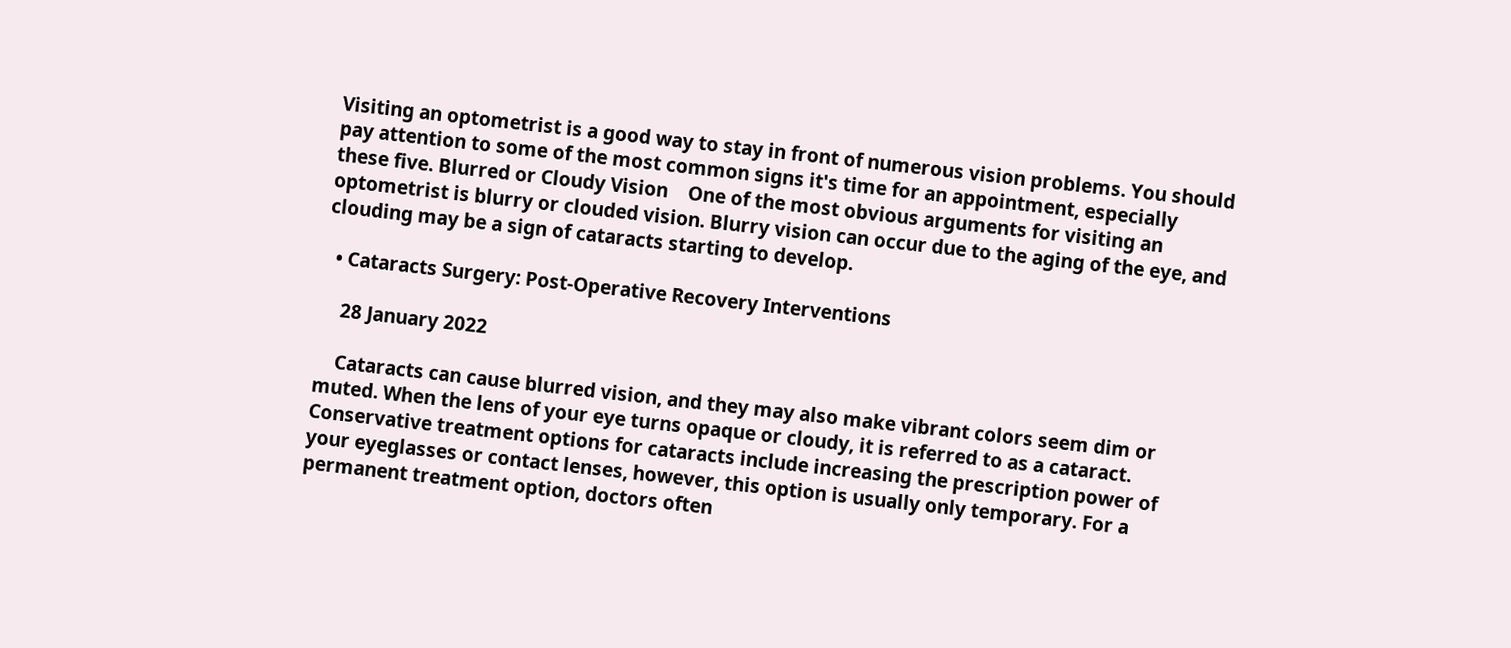Visiting an optometrist is a good way to stay in front of numerous vision problems. You should pay attention to some of the most common signs it's time for an appointment, especially these five. Blurred or Cloudy Vision    One of the most obvious arguments for visiting an optometrist is blurry or clouded vision. Blurry vision can occur due to the aging of the eye, and clouding may be a sign of cataracts starting to develop.

  • Cataracts Surgery: Post-Operative Recovery Interventions

    28 January 2022

    Cataracts can cause blurred vision, and they may also make vibrant colors seem dim or muted. When the lens of your eye turns opaque or cloudy, it is referred to as a cataract. Conservative treatment options for cataracts include increasing the prescription power of your eyeglasses or contact lenses, however, this option is usually only temporary. For a permanent treatment option, doctors often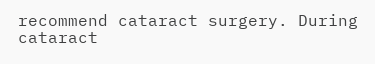recommend cataract surgery. During cataract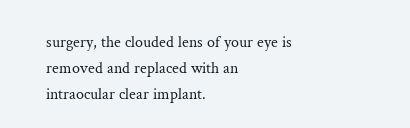surgery, the clouded lens of your eye is removed and replaced with an intraocular clear implant.